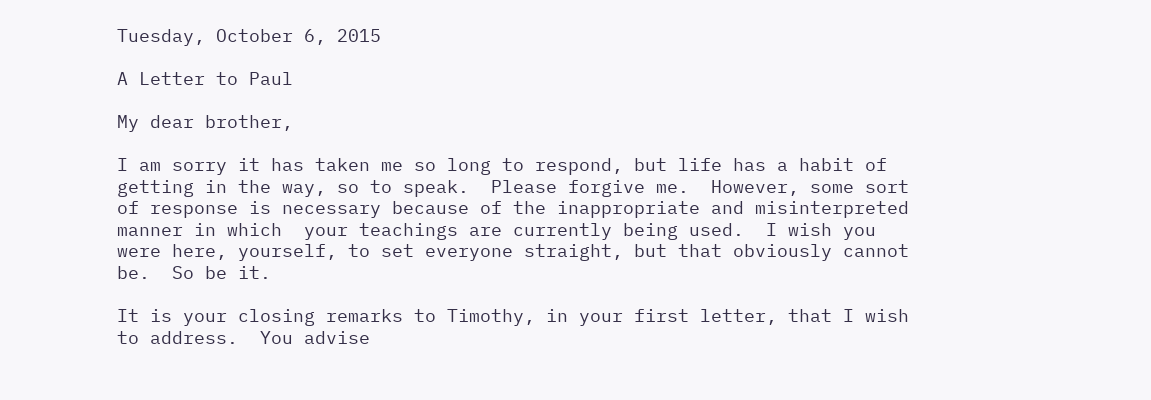Tuesday, October 6, 2015

A Letter to Paul

My dear brother,

I am sorry it has taken me so long to respond, but life has a habit of getting in the way, so to speak.  Please forgive me.  However, some sort of response is necessary because of the inappropriate and misinterpreted manner in which  your teachings are currently being used.  I wish you were here, yourself, to set everyone straight, but that obviously cannot be.  So be it.

It is your closing remarks to Timothy, in your first letter, that I wish to address.  You advise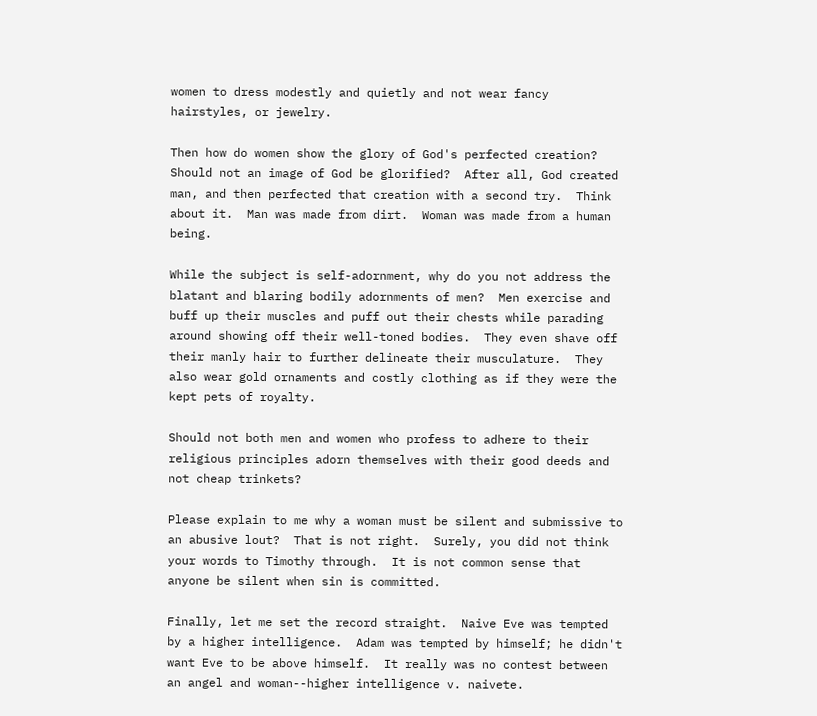women to dress modestly and quietly and not wear fancy hairstyles, or jewelry.

Then how do women show the glory of God's perfected creation?  Should not an image of God be glorified?  After all, God created man, and then perfected that creation with a second try.  Think about it.  Man was made from dirt.  Woman was made from a human being.

While the subject is self-adornment, why do you not address the blatant and blaring bodily adornments of men?  Men exercise and buff up their muscles and puff out their chests while parading around showing off their well-toned bodies.  They even shave off their manly hair to further delineate their musculature.  They also wear gold ornaments and costly clothing as if they were the kept pets of royalty.

Should not both men and women who profess to adhere to their religious principles adorn themselves with their good deeds and not cheap trinkets?

Please explain to me why a woman must be silent and submissive to an abusive lout?  That is not right.  Surely, you did not think your words to Timothy through.  It is not common sense that anyone be silent when sin is committed.

Finally, let me set the record straight.  Naive Eve was tempted by a higher intelligence.  Adam was tempted by himself; he didn't want Eve to be above himself.  It really was no contest between an angel and woman--higher intelligence v. naivete.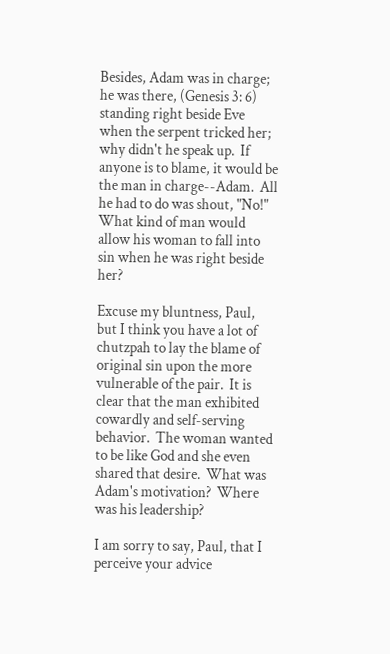Besides, Adam was in charge; he was there, (Genesis 3: 6) standing right beside Eve when the serpent tricked her; why didn't he speak up.  If anyone is to blame, it would be the man in charge--Adam.  All he had to do was shout, "No!"  What kind of man would allow his woman to fall into sin when he was right beside her?

Excuse my bluntness, Paul, but I think you have a lot of chutzpah to lay the blame of original sin upon the more vulnerable of the pair.  It is clear that the man exhibited cowardly and self-serving behavior.  The woman wanted to be like God and she even shared that desire.  What was Adam's motivation?  Where was his leadership?

I am sorry to say, Paul, that I perceive your advice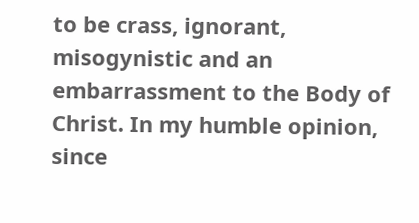to be crass, ignorant, misogynistic and an embarrassment to the Body of Christ. In my humble opinion, since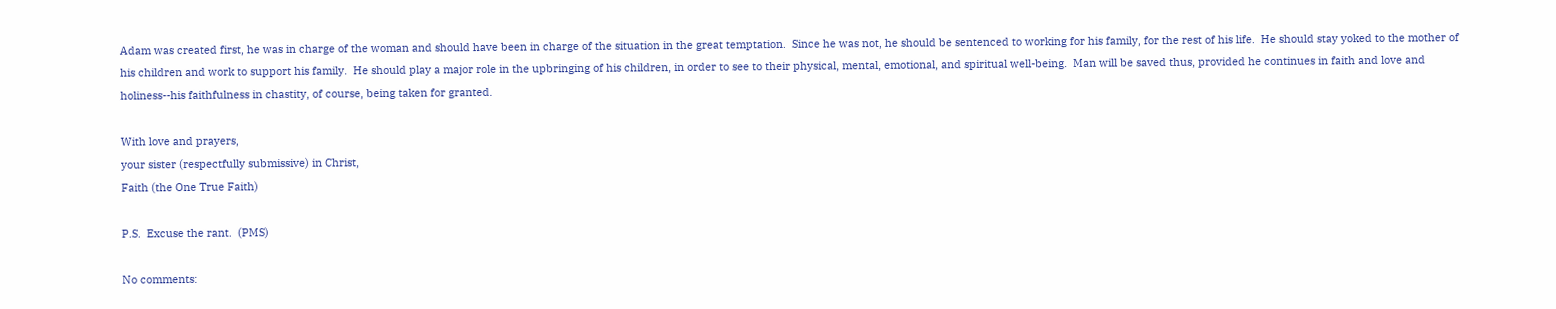Adam was created first, he was in charge of the woman and should have been in charge of the situation in the great temptation.  Since he was not, he should be sentenced to working for his family, for the rest of his life.  He should stay yoked to the mother of his children and work to support his family.  He should play a major role in the upbringing of his children, in order to see to their physical, mental, emotional, and spiritual well-being.  Man will be saved thus, provided he continues in faith and love and holiness--his faithfulness in chastity, of course, being taken for granted.

With love and prayers,
your sister (respectfully submissive) in Christ,
Faith (the One True Faith)

P.S.  Excuse the rant.  (PMS)

No comments: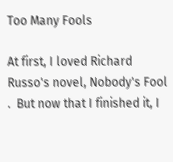Too Many Fools

At first, I loved Richard Russo's novel, Nobody's Fool .  But now that I finished it, I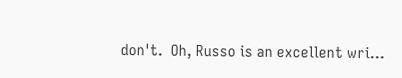don't.  Oh, Russo is an excellent wri...